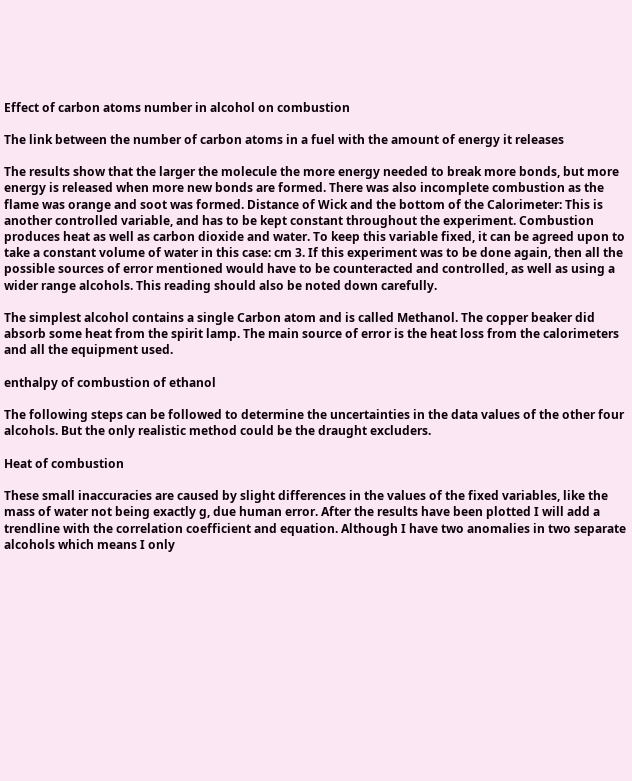Effect of carbon atoms number in alcohol on combustion

The link between the number of carbon atoms in a fuel with the amount of energy it releases

The results show that the larger the molecule the more energy needed to break more bonds, but more energy is released when more new bonds are formed. There was also incomplete combustion as the flame was orange and soot was formed. Distance of Wick and the bottom of the Calorimeter: This is another controlled variable, and has to be kept constant throughout the experiment. Combustion produces heat as well as carbon dioxide and water. To keep this variable fixed, it can be agreed upon to take a constant volume of water in this case: cm 3. If this experiment was to be done again, then all the possible sources of error mentioned would have to be counteracted and controlled, as well as using a wider range alcohols. This reading should also be noted down carefully.

The simplest alcohol contains a single Carbon atom and is called Methanol. The copper beaker did absorb some heat from the spirit lamp. The main source of error is the heat loss from the calorimeters and all the equipment used.

enthalpy of combustion of ethanol

The following steps can be followed to determine the uncertainties in the data values of the other four alcohols. But the only realistic method could be the draught excluders.

Heat of combustion

These small inaccuracies are caused by slight differences in the values of the fixed variables, like the mass of water not being exactly g, due human error. After the results have been plotted I will add a trendline with the correlation coefficient and equation. Although I have two anomalies in two separate alcohols which means I only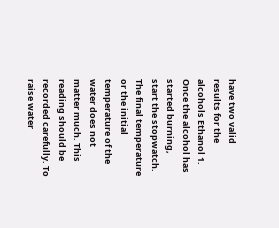have two valid results for the alcohols Ethanol 1. Once the alcohol has started burning, start the stopwatch. The final temperature or the initial temperature of the water does not matter much. This reading should be recorded carefully. To raise water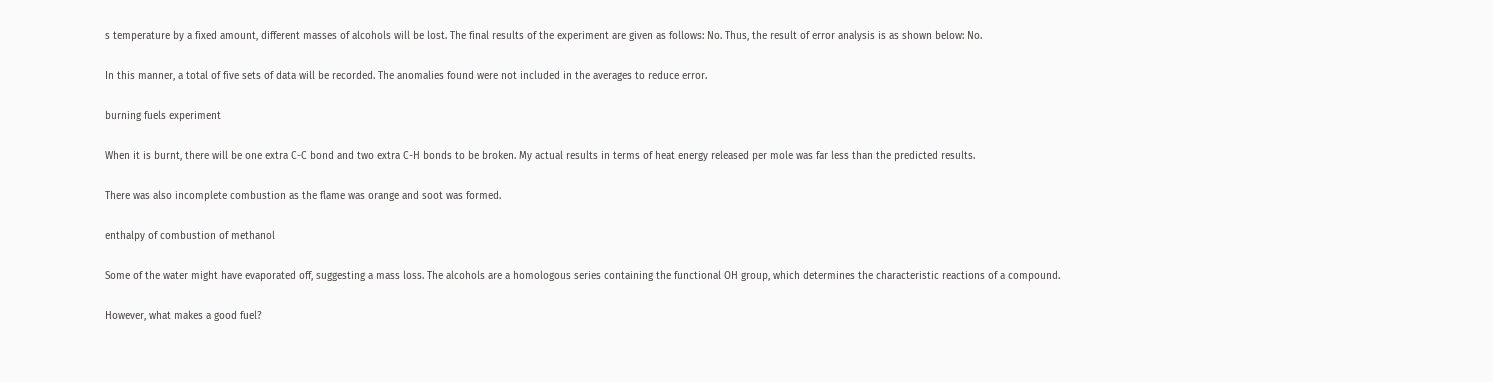s temperature by a fixed amount, different masses of alcohols will be lost. The final results of the experiment are given as follows: No. Thus, the result of error analysis is as shown below: No.

In this manner, a total of five sets of data will be recorded. The anomalies found were not included in the averages to reduce error.

burning fuels experiment

When it is burnt, there will be one extra C-C bond and two extra C-H bonds to be broken. My actual results in terms of heat energy released per mole was far less than the predicted results.

There was also incomplete combustion as the flame was orange and soot was formed.

enthalpy of combustion of methanol

Some of the water might have evaporated off, suggesting a mass loss. The alcohols are a homologous series containing the functional OH group, which determines the characteristic reactions of a compound.

However, what makes a good fuel?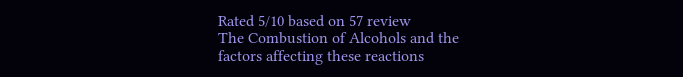Rated 5/10 based on 57 review
The Combustion of Alcohols and the factors affecting these reactions